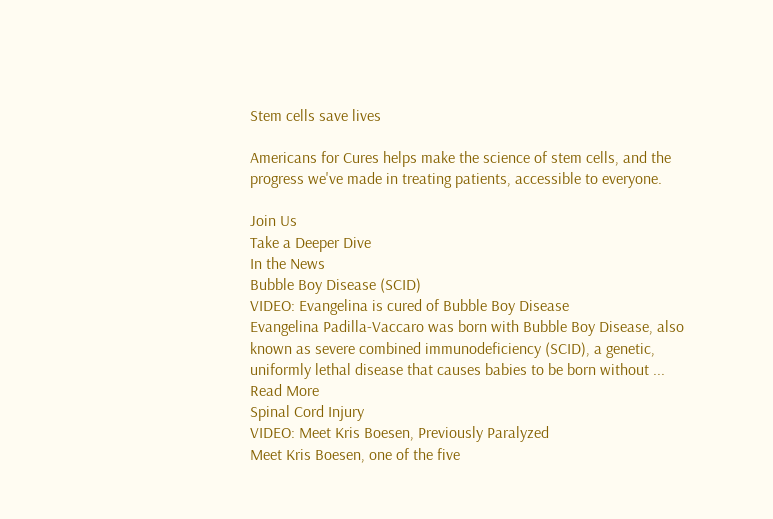Stem cells save lives

Americans for Cures helps make the science of stem cells, and the progress we've made in treating patients, accessible to everyone.

Join Us
Take a Deeper Dive
In the News
Bubble Boy Disease (SCID)
VIDEO: Evangelina is cured of Bubble Boy Disease
Evangelina Padilla-Vaccaro was born with Bubble Boy Disease, also known as severe combined immunodeficiency (SCID), a genetic, uniformly lethal disease that causes babies to be born without ...
Read More
Spinal Cord Injury
VIDEO: Meet Kris Boesen, Previously Paralyzed
Meet Kris Boesen, one of the five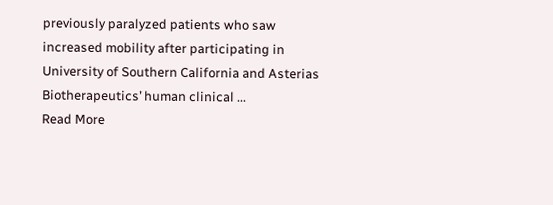previously paralyzed patients who saw increased mobility after participating in University of Southern California and Asterias Biotherapeutics’ human clinical ...
Read More